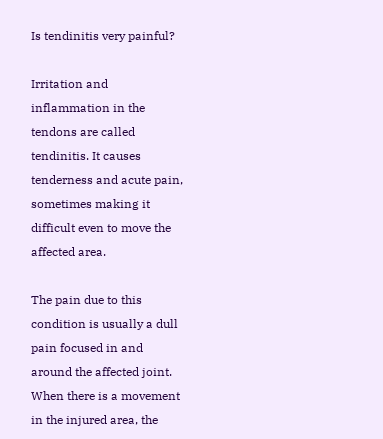Is tendinitis very painful?

Irritation and inflammation in the tendons are called tendinitis. It causes tenderness and acute pain, sometimes making it difficult even to move the affected area.

The pain due to this condition is usually a dull pain focused in and around the affected joint. When there is a movement in the injured area, the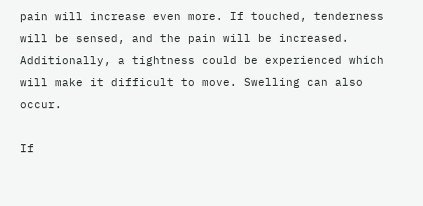pain will increase even more. If touched, tenderness will be sensed, and the pain will be increased. Additionally, a tightness could be experienced which will make it difficult to move. Swelling can also occur.

If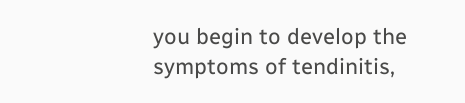you begin to develop the symptoms of tendinitis,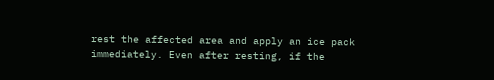rest the affected area and apply an ice pack immediately. Even after resting, if the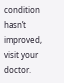condition hasn’t improved, visit your doctor.